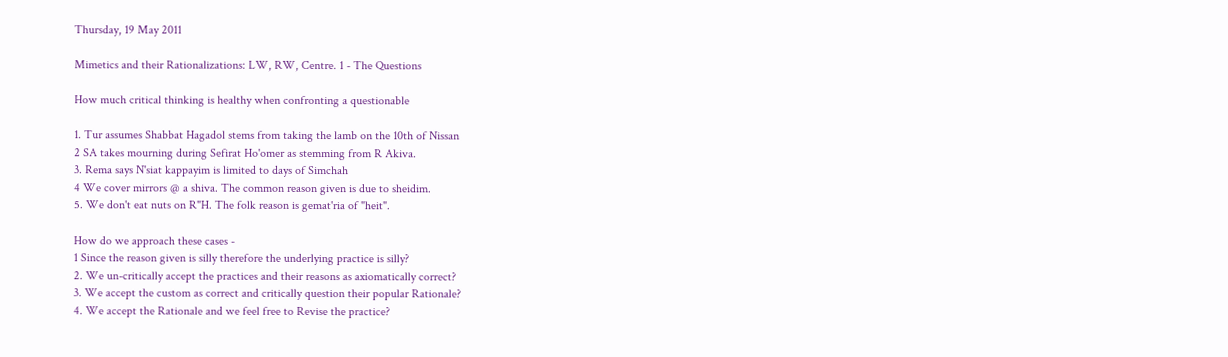Thursday, 19 May 2011

Mimetics and their Rationalizations: LW, RW, Centre. 1 - The Questions

How much critical thinking is healthy when confronting a questionable

1. Tur assumes Shabbat Hagadol stems from taking the lamb on the 10th of Nissan
2 SA takes mourning during Sefirat Ho'omer as stemming from R Akiva.
3. Rema says N'siat kappayim is limited to days of Simchah
4 We cover mirrors @ a shiva. The common reason given is due to sheidim.
5. We don't eat nuts on R"H. The folk reason is gemat'ria of "heit".

How do we approach these cases -
1 Since the reason given is silly therefore the underlying practice is silly?
2. We un-critically accept the practices and their reasons as axiomatically correct?
3. We accept the custom as correct and critically question their popular Rationale?
4. We accept the Rationale and we feel free to Revise the practice?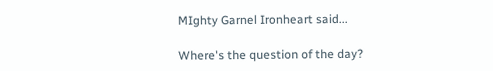MIghty Garnel Ironheart said...

Where's the question of the day?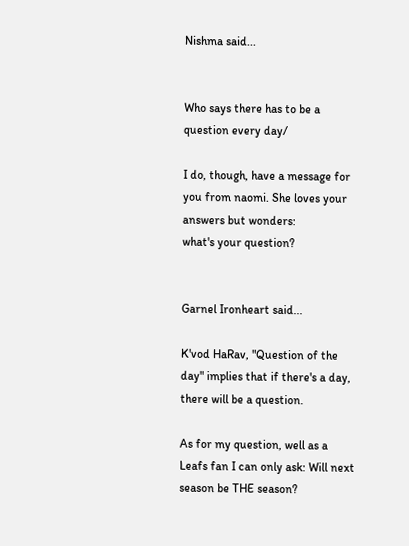Nishma said...


Who says there has to be a question every day/

I do, though, have a message for you from naomi. She loves your answers but wonders:
what's your question?


Garnel Ironheart said...

K'vod HaRav, "Question of the day" implies that if there's a day, there will be a question.

As for my question, well as a Leafs fan I can only ask: Will next season be THE season?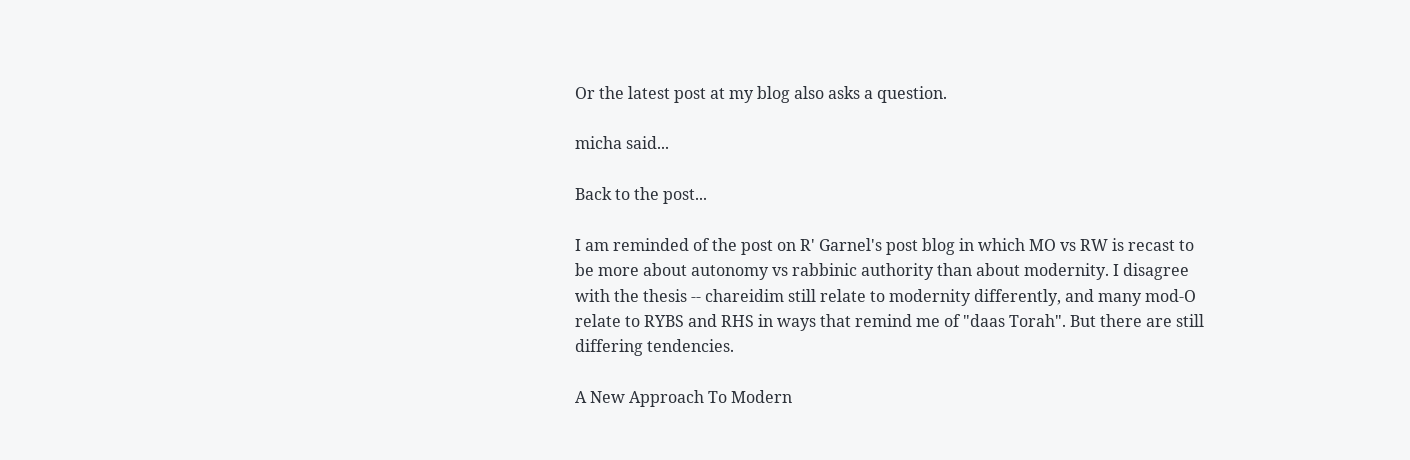Or the latest post at my blog also asks a question.

micha said...

Back to the post...

I am reminded of the post on R' Garnel's post blog in which MO vs RW is recast to be more about autonomy vs rabbinic authority than about modernity. I disagree with the thesis -- chareidim still relate to modernity differently, and many mod-O relate to RYBS and RHS in ways that remind me of "daas Torah". But there are still differing tendencies.

A New Approach To Modern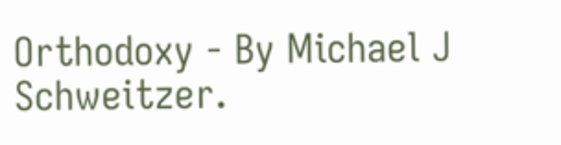Orthodoxy - By Michael J Schweitzer.